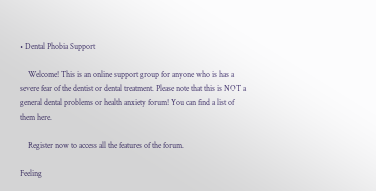• Dental Phobia Support

    Welcome! This is an online support group for anyone who is has a severe fear of the dentist or dental treatment. Please note that this is NOT a general dental problems or health anxiety forum! You can find a list of them here.

    Register now to access all the features of the forum.

Feeling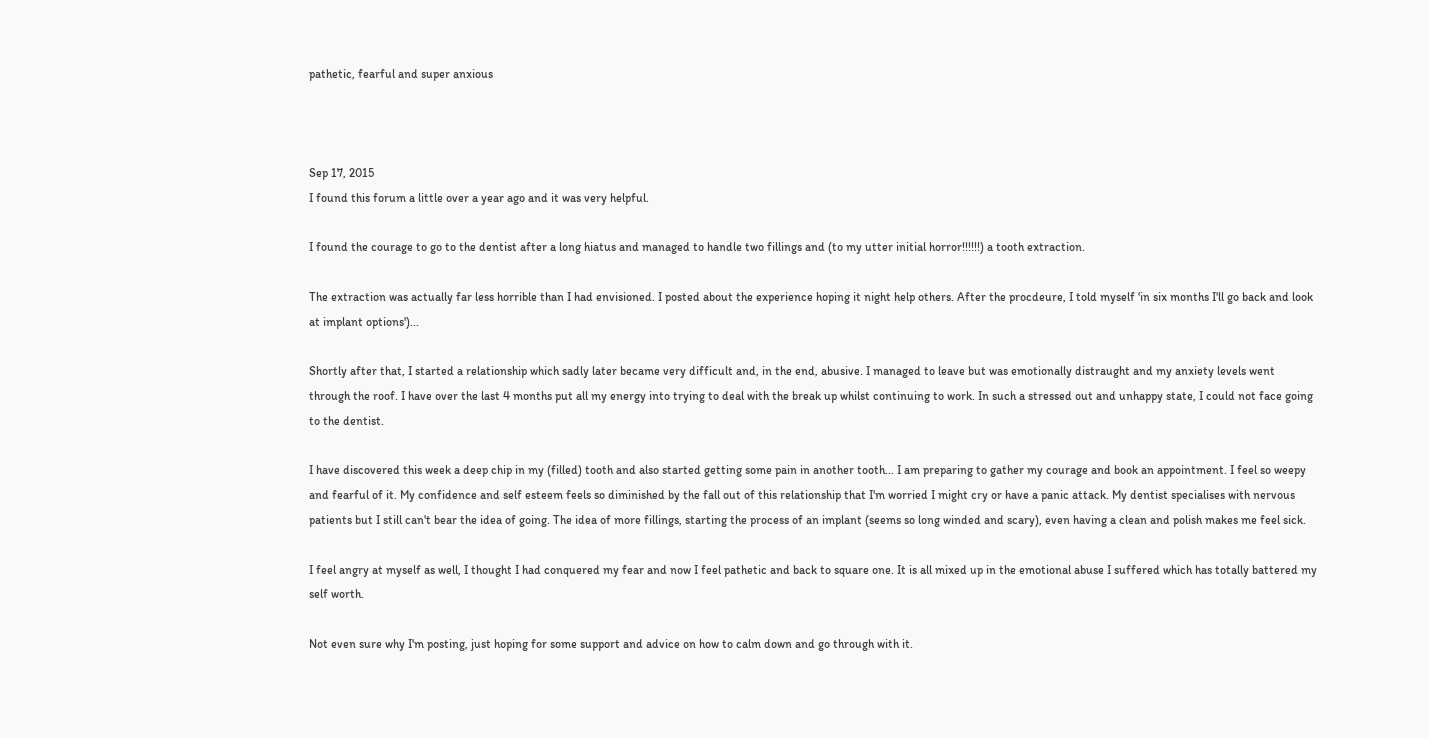pathetic, fearful and super anxious



Sep 17, 2015
I found this forum a little over a year ago and it was very helpful.

I found the courage to go to the dentist after a long hiatus and managed to handle two fillings and (to my utter initial horror!!!!!!) a tooth extraction.

The extraction was actually far less horrible than I had envisioned. I posted about the experience hoping it night help others. After the procdeure, I told myself 'in six months I'll go back and look at implant options')...

Shortly after that, I started a relationship which sadly later became very difficult and, in the end, abusive. I managed to leave but was emotionally distraught and my anxiety levels went through the roof. I have over the last 4 months put all my energy into trying to deal with the break up whilst continuing to work. In such a stressed out and unhappy state, I could not face going to the dentist.

I have discovered this week a deep chip in my (filled) tooth and also started getting some pain in another tooth... I am preparing to gather my courage and book an appointment. I feel so weepy and fearful of it. My confidence and self esteem feels so diminished by the fall out of this relationship that I'm worried I might cry or have a panic attack. My dentist specialises with nervous patients but I still can't bear the idea of going. The idea of more fillings, starting the process of an implant (seems so long winded and scary), even having a clean and polish makes me feel sick.

I feel angry at myself as well, I thought I had conquered my fear and now I feel pathetic and back to square one. It is all mixed up in the emotional abuse I suffered which has totally battered my self worth.

Not even sure why I'm posting, just hoping for some support and advice on how to calm down and go through with it.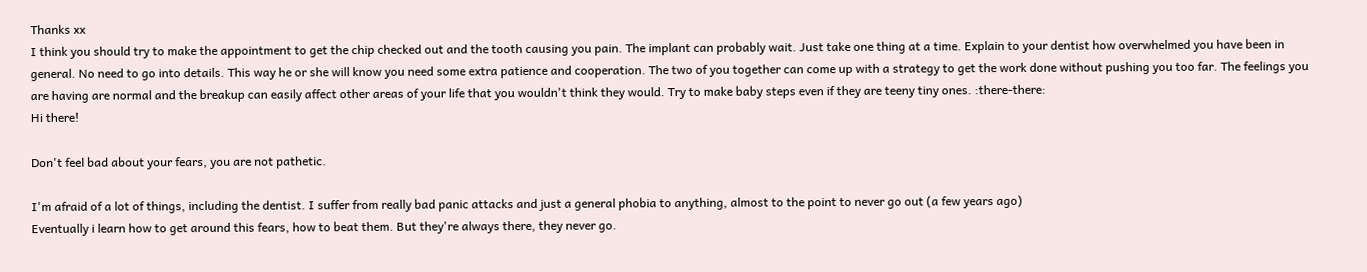Thanks xx
I think you should try to make the appointment to get the chip checked out and the tooth causing you pain. The implant can probably wait. Just take one thing at a time. Explain to your dentist how overwhelmed you have been in general. No need to go into details. This way he or she will know you need some extra patience and cooperation. The two of you together can come up with a strategy to get the work done without pushing you too far. The feelings you are having are normal and the breakup can easily affect other areas of your life that you wouldn't think they would. Try to make baby steps even if they are teeny tiny ones. :there-there:
Hi there!

Don't feel bad about your fears, you are not pathetic.

I'm afraid of a lot of things, including the dentist. I suffer from really bad panic attacks and just a general phobia to anything, almost to the point to never go out (a few years ago)
Eventually i learn how to get around this fears, how to beat them. But they're always there, they never go.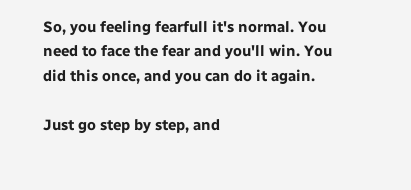So, you feeling fearfull it's normal. You need to face the fear and you'll win. You did this once, and you can do it again.

Just go step by step, and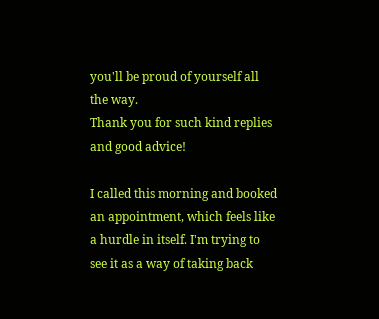you'll be proud of yourself all the way.
Thank you for such kind replies and good advice!

I called this morning and booked an appointment, which feels like a hurdle in itself. I'm trying to see it as a way of taking back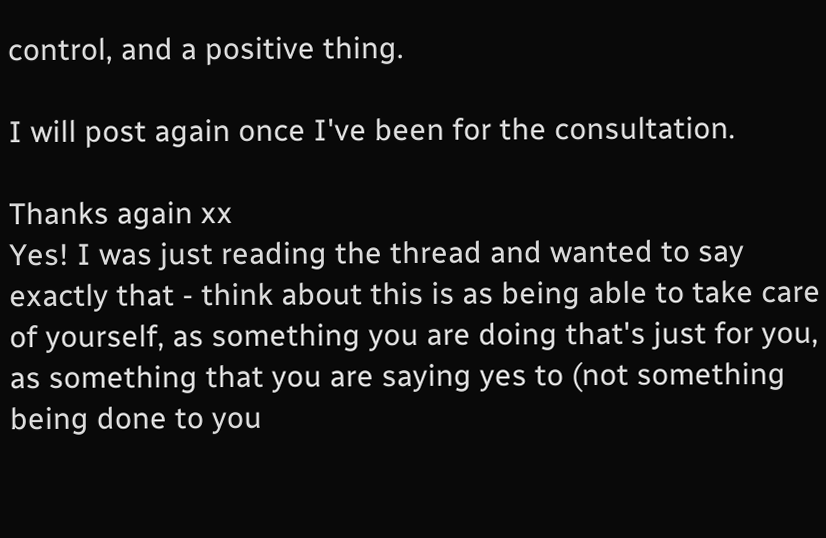control, and a positive thing.

I will post again once I've been for the consultation.

Thanks again xx
Yes! I was just reading the thread and wanted to say exactly that - think about this is as being able to take care of yourself, as something you are doing that's just for you, as something that you are saying yes to (not something being done to you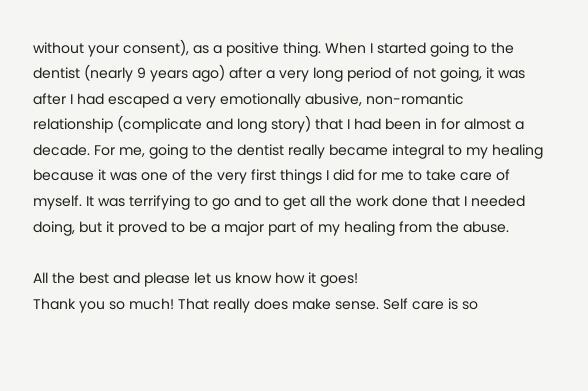without your consent), as a positive thing. When I started going to the dentist (nearly 9 years ago) after a very long period of not going, it was after I had escaped a very emotionally abusive, non-romantic relationship (complicate and long story) that I had been in for almost a decade. For me, going to the dentist really became integral to my healing because it was one of the very first things I did for me to take care of myself. It was terrifying to go and to get all the work done that I needed doing, but it proved to be a major part of my healing from the abuse.

All the best and please let us know how it goes!
Thank you so much! That really does make sense. Self care is so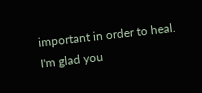important in order to heal. I'm glad you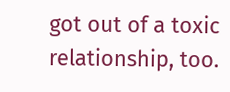got out of a toxic relationship, too.